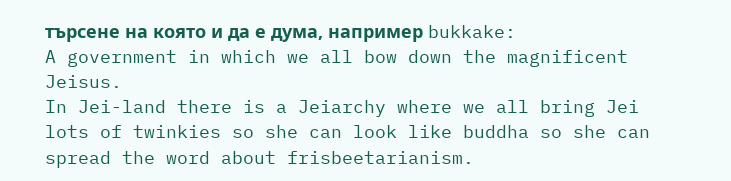търсене на която и да е дума, например bukkake:
A government in which we all bow down the magnificent Jeisus.
In Jei-land there is a Jeiarchy where we all bring Jei lots of twinkies so she can look like buddha so she can spread the word about frisbeetarianism.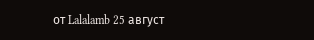от Lalalamb 25 август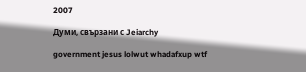2007

Думи, свързани с Jeiarchy

government jesus lolwut whadafxup wtf